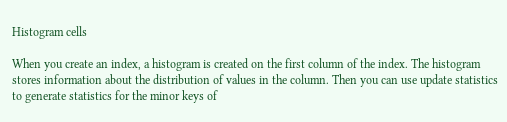Histogram cells

When you create an index, a histogram is created on the first column of the index. The histogram stores information about the distribution of values in the column. Then you can use update statistics to generate statistics for the minor keys of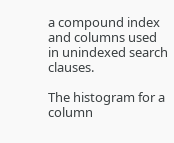a compound index and columns used in unindexed search clauses.

The histogram for a column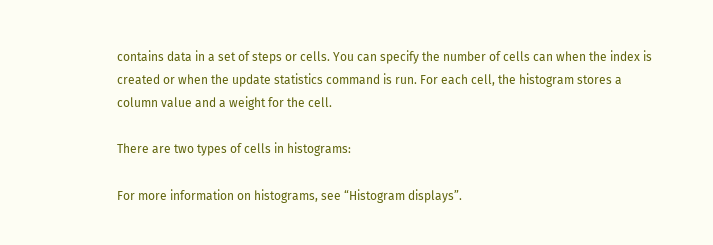contains data in a set of steps or cells. You can specify the number of cells can when the index is created or when the update statistics command is run. For each cell, the histogram stores a column value and a weight for the cell.

There are two types of cells in histograms:

For more information on histograms, see “Histogram displays”.